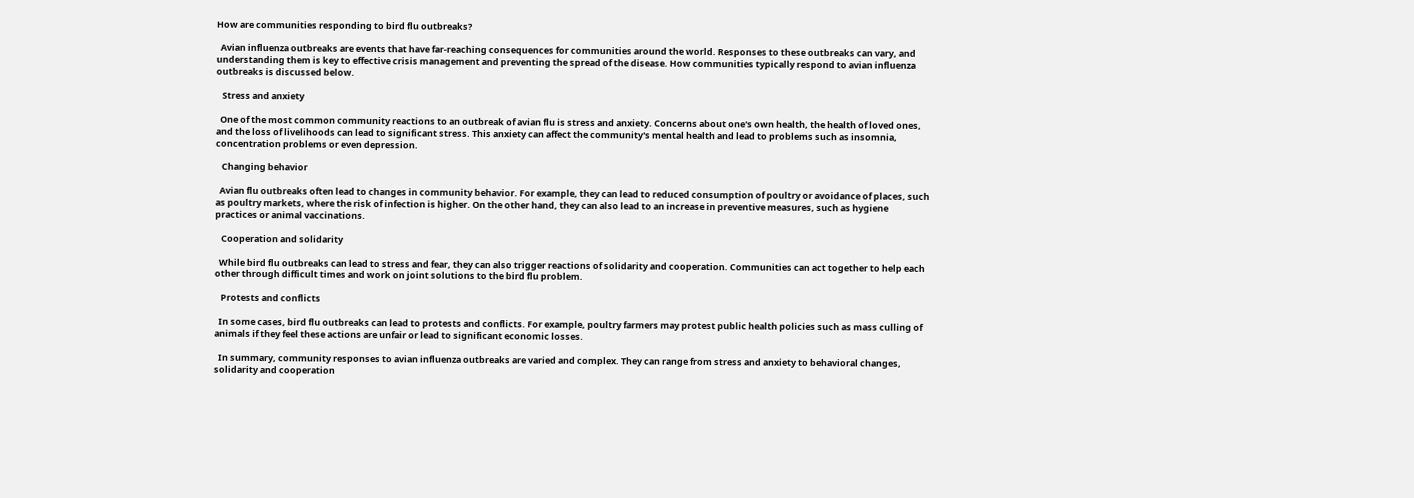How are communities responding to bird flu outbreaks?

  Avian influenza outbreaks are events that have far-reaching consequences for communities around the world. Responses to these outbreaks can vary, and understanding them is key to effective crisis management and preventing the spread of the disease. How communities typically respond to avian influenza outbreaks is discussed below.

   Stress and anxiety

  One of the most common community reactions to an outbreak of avian flu is stress and anxiety. Concerns about one's own health, the health of loved ones, and the loss of livelihoods can lead to significant stress. This anxiety can affect the community's mental health and lead to problems such as insomnia, concentration problems or even depression.

   Changing behavior

  Avian flu outbreaks often lead to changes in community behavior. For example, they can lead to reduced consumption of poultry or avoidance of places, such as poultry markets, where the risk of infection is higher. On the other hand, they can also lead to an increase in preventive measures, such as hygiene practices or animal vaccinations.

   Cooperation and solidarity

  While bird flu outbreaks can lead to stress and fear, they can also trigger reactions of solidarity and cooperation. Communities can act together to help each other through difficult times and work on joint solutions to the bird flu problem.

   Protests and conflicts

  In some cases, bird flu outbreaks can lead to protests and conflicts. For example, poultry farmers may protest public health policies such as mass culling of animals if they feel these actions are unfair or lead to significant economic losses.

  In summary, community responses to avian influenza outbreaks are varied and complex. They can range from stress and anxiety to behavioral changes, solidarity and cooperation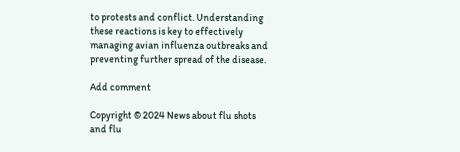to protests and conflict. Understanding these reactions is key to effectively managing avian influenza outbreaks and preventing further spread of the disease.

Add comment

Copyright © 2024 News about flu shots and flu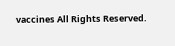vaccines All Rights Reserved.